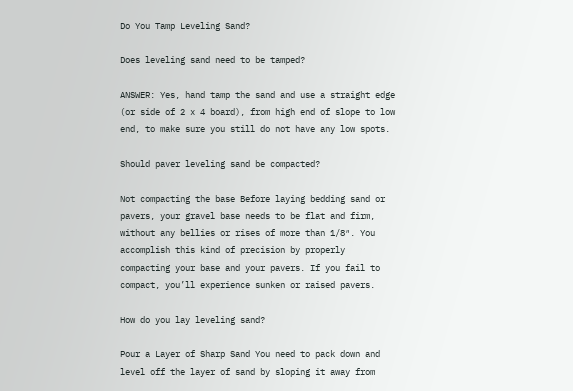Do You Tamp Leveling Sand?

Does leveling sand need to be tamped?

ANSWER: Yes, hand tamp the sand and use a straight edge (or side of 2 x 4 board), from high end of slope to low end, to make sure you still do not have any low spots.

Should paver leveling sand be compacted?

Not compacting the base Before laying bedding sand or pavers, your gravel base needs to be flat and firm, without any bellies or rises of more than 1/8″. You accomplish this kind of precision by properly compacting your base and your pavers. If you fail to compact, you’ll experience sunken or raised pavers.

How do you lay leveling sand?

Pour a Layer of Sharp Sand You need to pack down and level off the layer of sand by sloping it away from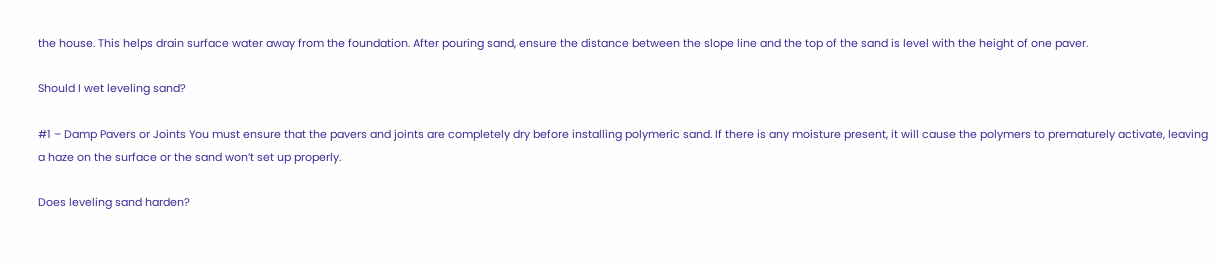the house. This helps drain surface water away from the foundation. After pouring sand, ensure the distance between the slope line and the top of the sand is level with the height of one paver.

Should I wet leveling sand?

#1 – Damp Pavers or Joints You must ensure that the pavers and joints are completely dry before installing polymeric sand. If there is any moisture present, it will cause the polymers to prematurely activate, leaving a haze on the surface or the sand won’t set up properly.

Does leveling sand harden?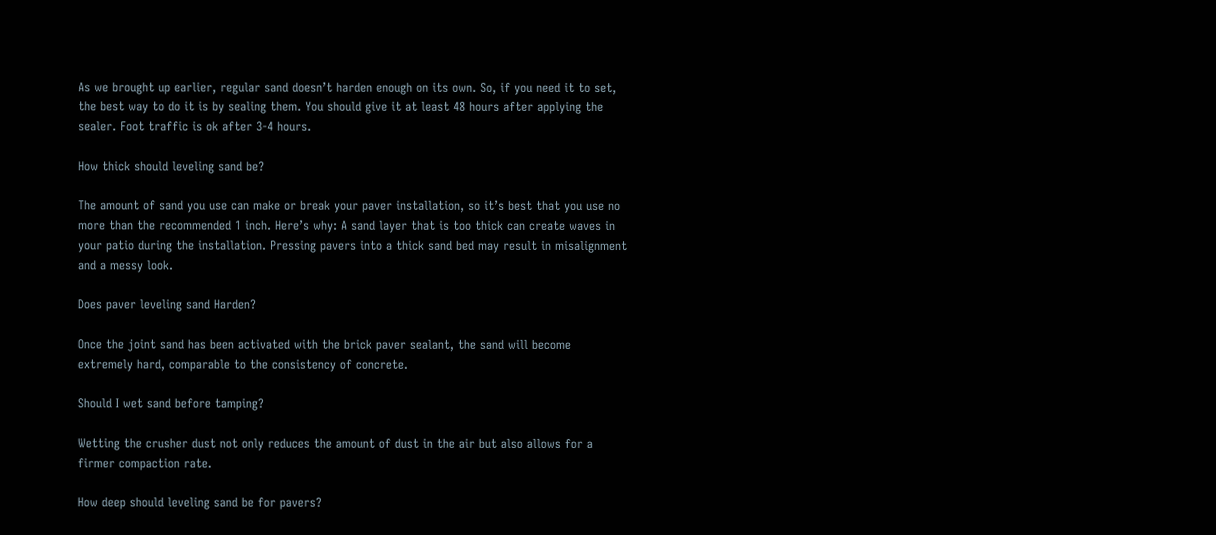As we brought up earlier, regular sand doesn’t harden enough on its own. So, if you need it to set, the best way to do it is by sealing them. You should give it at least 48 hours after applying the sealer. Foot traffic is ok after 3-4 hours.

How thick should leveling sand be?

The amount of sand you use can make or break your paver installation, so it’s best that you use no more than the recommended 1 inch. Here’s why: A sand layer that is too thick can create waves in your patio during the installation. Pressing pavers into a thick sand bed may result in misalignment and a messy look.

Does paver leveling sand Harden?

Once the joint sand has been activated with the brick paver sealant, the sand will become extremely hard, comparable to the consistency of concrete.

Should I wet sand before tamping?

Wetting the crusher dust not only reduces the amount of dust in the air but also allows for a firmer compaction rate.

How deep should leveling sand be for pavers?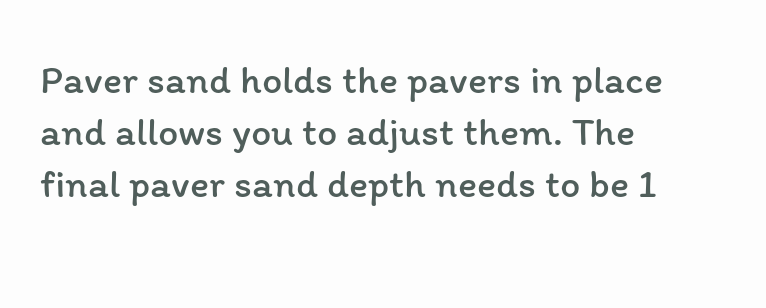Paver sand holds the pavers in place and allows you to adjust them. The final paver sand depth needs to be 1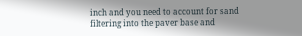inch and you need to account for sand filtering into the paver base and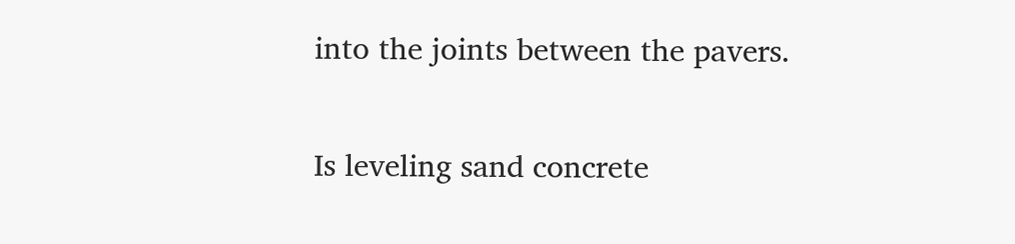into the joints between the pavers.

Is leveling sand concrete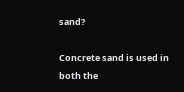sand?

Concrete sand is used in both the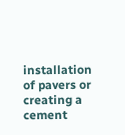installation of pavers or creating a cement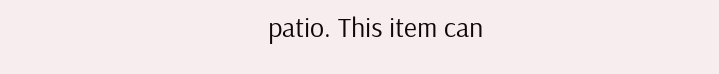patio. This item can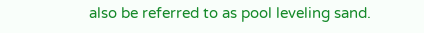also be referred to as pool leveling sand.